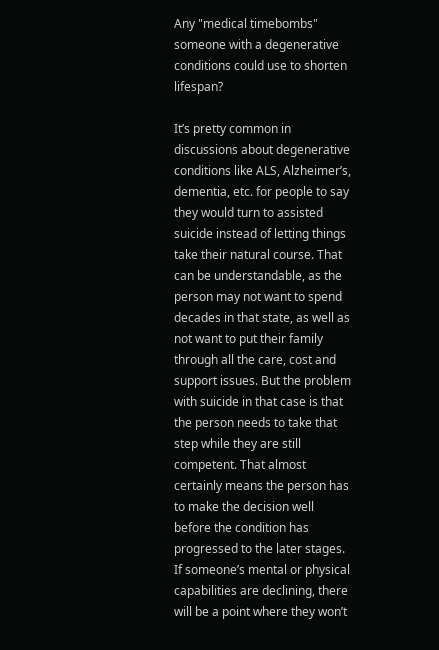Any "medical timebombs" someone with a degenerative conditions could use to shorten lifespan?

It’s pretty common in discussions about degenerative conditions like ALS, Alzheimer’s, dementia, etc. for people to say they would turn to assisted suicide instead of letting things take their natural course. That can be understandable, as the person may not want to spend decades in that state, as well as not want to put their family through all the care, cost and support issues. But the problem with suicide in that case is that the person needs to take that step while they are still competent. That almost certainly means the person has to make the decision well before the condition has progressed to the later stages. If someone’s mental or physical capabilities are declining, there will be a point where they won’t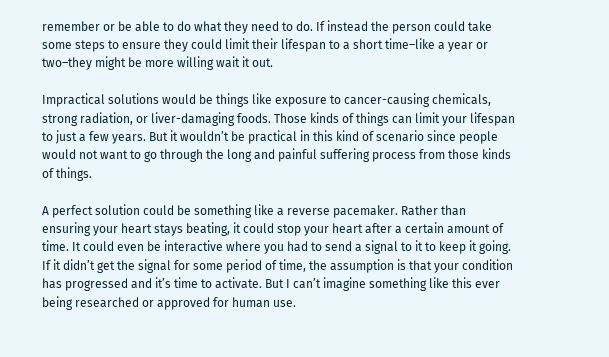remember or be able to do what they need to do. If instead the person could take some steps to ensure they could limit their lifespan to a short time–like a year or two–they might be more willing wait it out.

Impractical solutions would be things like exposure to cancer-causing chemicals, strong radiation, or liver-damaging foods. Those kinds of things can limit your lifespan to just a few years. But it wouldn’t be practical in this kind of scenario since people would not want to go through the long and painful suffering process from those kinds of things.

A perfect solution could be something like a reverse pacemaker. Rather than ensuring your heart stays beating, it could stop your heart after a certain amount of time. It could even be interactive where you had to send a signal to it to keep it going. If it didn’t get the signal for some period of time, the assumption is that your condition has progressed and it’s time to activate. But I can’t imagine something like this ever being researched or approved for human use.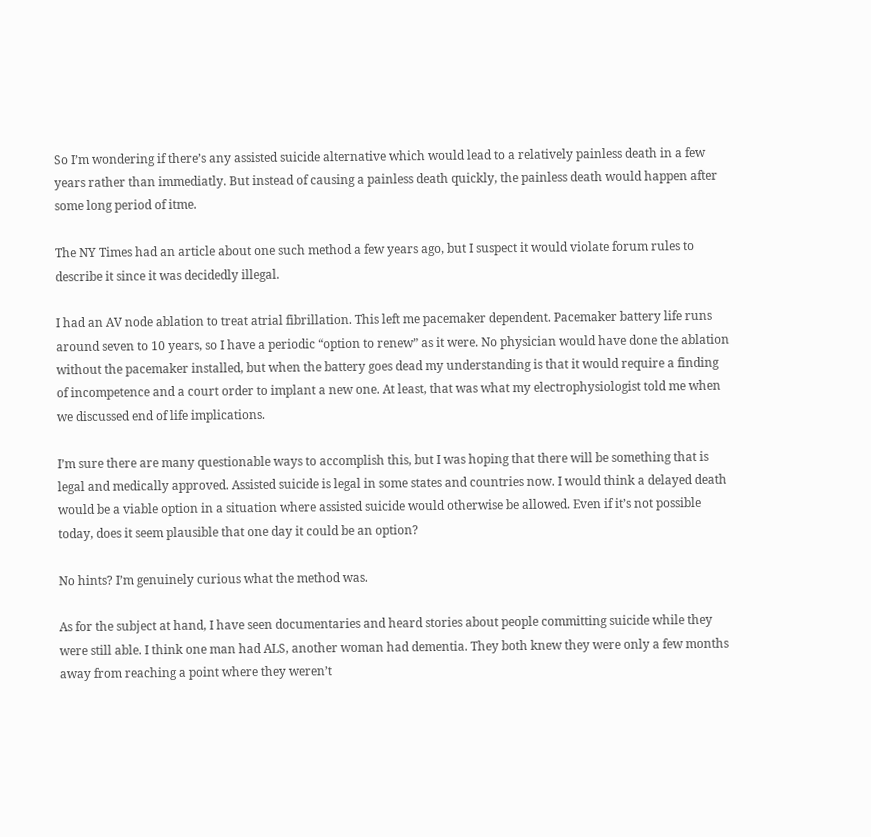So I’m wondering if there’s any assisted suicide alternative which would lead to a relatively painless death in a few years rather than immediatly. But instead of causing a painless death quickly, the painless death would happen after some long period of itme.

The NY Times had an article about one such method a few years ago, but I suspect it would violate forum rules to describe it since it was decidedly illegal.

I had an AV node ablation to treat atrial fibrillation. This left me pacemaker dependent. Pacemaker battery life runs around seven to 10 years, so I have a periodic “option to renew” as it were. No physician would have done the ablation without the pacemaker installed, but when the battery goes dead my understanding is that it would require a finding of incompetence and a court order to implant a new one. At least, that was what my electrophysiologist told me when we discussed end of life implications.

I’m sure there are many questionable ways to accomplish this, but I was hoping that there will be something that is legal and medically approved. Assisted suicide is legal in some states and countries now. I would think a delayed death would be a viable option in a situation where assisted suicide would otherwise be allowed. Even if it’s not possible today, does it seem plausible that one day it could be an option?

No hints? I’m genuinely curious what the method was.

As for the subject at hand, I have seen documentaries and heard stories about people committing suicide while they were still able. I think one man had ALS, another woman had dementia. They both knew they were only a few months away from reaching a point where they weren’t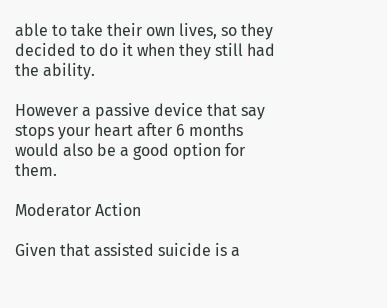able to take their own lives, so they decided to do it when they still had the ability.

However a passive device that say stops your heart after 6 months would also be a good option for them.

Moderator Action

Given that assisted suicide is a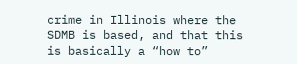crime in Illinois where the SDMB is based, and that this is basically a “how to”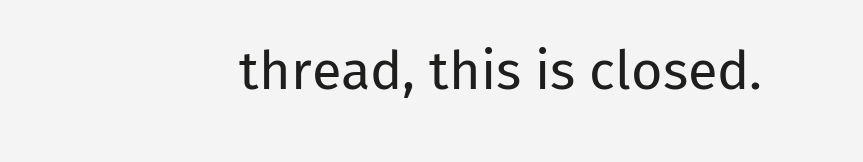thread, this is closed.